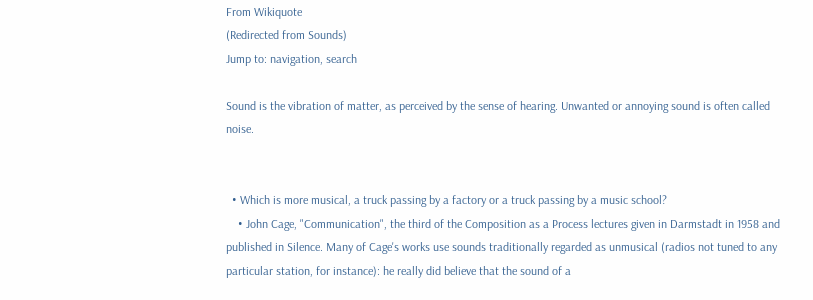From Wikiquote
(Redirected from Sounds)
Jump to: navigation, search

Sound is the vibration of matter, as perceived by the sense of hearing. Unwanted or annoying sound is often called noise.


  • Which is more musical, a truck passing by a factory or a truck passing by a music school?
    • John Cage, "Communication", the third of the Composition as a Process lectures given in Darmstadt in 1958 and published in Silence. Many of Cage's works use sounds traditionally regarded as unmusical (radios not tuned to any particular station, for instance): he really did believe that the sound of a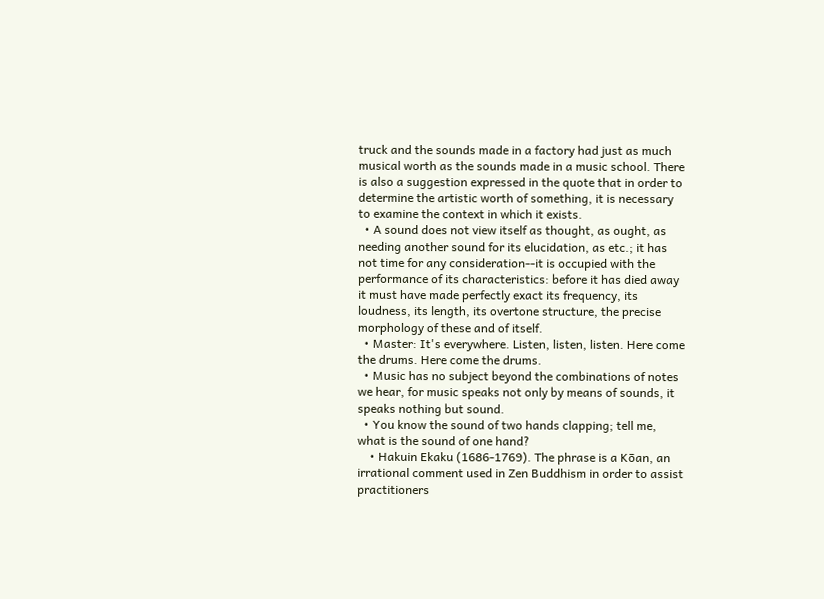truck and the sounds made in a factory had just as much musical worth as the sounds made in a music school. There is also a suggestion expressed in the quote that in order to determine the artistic worth of something, it is necessary to examine the context in which it exists.
  • A sound does not view itself as thought, as ought, as needing another sound for its elucidation, as etc.; it has not time for any consideration--it is occupied with the performance of its characteristics: before it has died away it must have made perfectly exact its frequency, its loudness, its length, its overtone structure, the precise morphology of these and of itself.
  • Master: It's everywhere. Listen, listen, listen. Here come the drums. Here come the drums.
  • Music has no subject beyond the combinations of notes we hear, for music speaks not only by means of sounds, it speaks nothing but sound.
  • You know the sound of two hands clapping; tell me, what is the sound of one hand?
    • Hakuin Ekaku (1686-1769). The phrase is a Kōan, an irrational comment used in Zen Buddhism in order to assist practitioners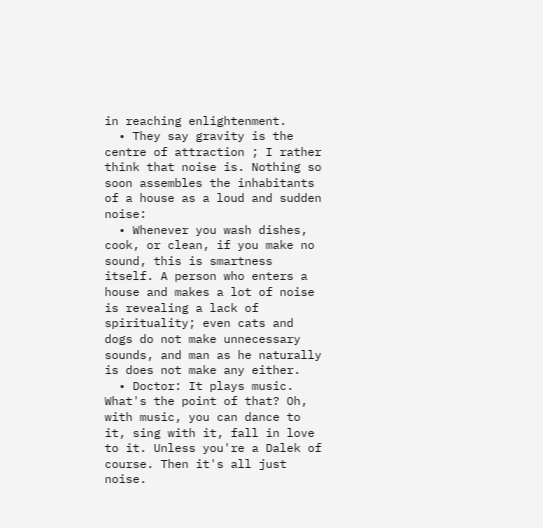in reaching enlightenment.
  • They say gravity is the centre of attraction ; I rather think that noise is. Nothing so soon assembles the inhabitants of a house as a loud and sudden noise:
  • Whenever you wash dishes, cook, or clean, if you make no sound, this is smartness itself. A person who enters a house and makes a lot of noise is revealing a lack of spirituality; even cats and dogs do not make unnecessary sounds, and man as he naturally is does not make any either.
  • Doctor: It plays music. What's the point of that? Oh, with music, you can dance to it, sing with it, fall in love to it. Unless you're a Dalek of course. Then it's all just noise.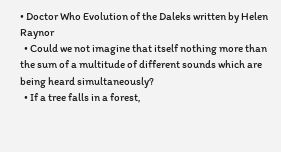• Doctor Who Evolution of the Daleks written by Helen Raynor
  • Could we not imagine that itself nothing more than the sum of a multitude of different sounds which are being heard simultaneously?
  • If a tree falls in a forest,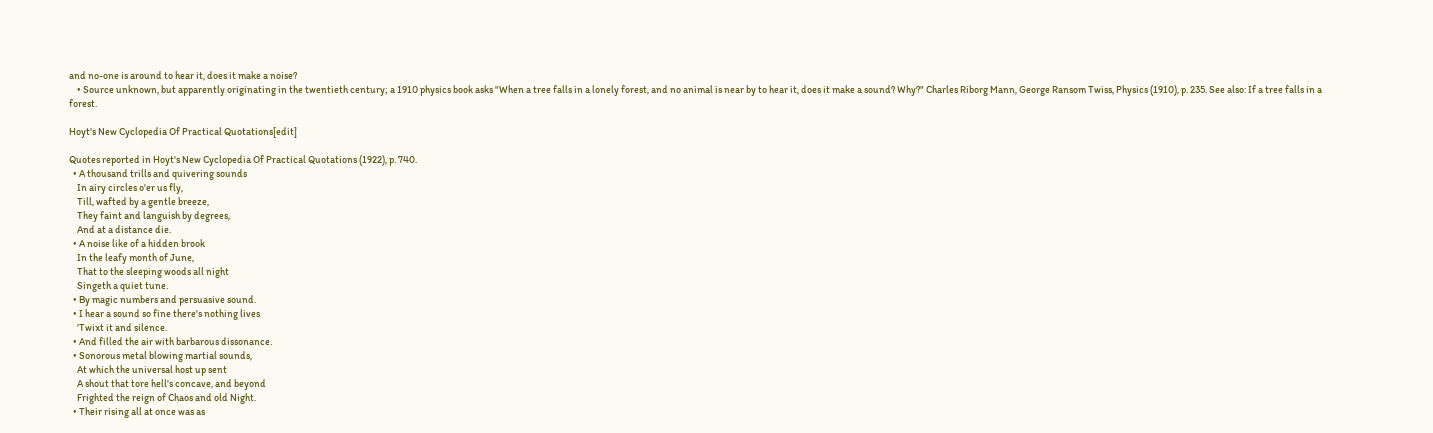and no-one is around to hear it, does it make a noise?
    • Source unknown, but apparently originating in the twentieth century; a 1910 physics book asks "When a tree falls in a lonely forest, and no animal is near by to hear it, does it make a sound? Why?" Charles Riborg Mann, George Ransom Twiss, Physics (1910), p. 235. See also: If a tree falls in a forest.

Hoyt's New Cyclopedia Of Practical Quotations[edit]

Quotes reported in Hoyt's New Cyclopedia Of Practical Quotations (1922), p. 740.
  • A thousand trills and quivering sounds
    In airy circles o'er us fly,
    Till, wafted by a gentle breeze,
    They faint and languish by degrees,
    And at a distance die.
  • A noise like of a hidden brook
    In the leafy month of June,
    That to the sleeping woods all night
    Singeth a quiet tune.
  • By magic numbers and persuasive sound.
  • I hear a sound so fine there's nothing lives
    'Twixt it and silence.
  • And filled the air with barbarous dissonance.
  • Sonorous metal blowing martial sounds,
    At which the universal host up sent
    A shout that tore hell's concave, and beyond
    Frighted the reign of Chaos and old Night.
  • Their rising all at once was as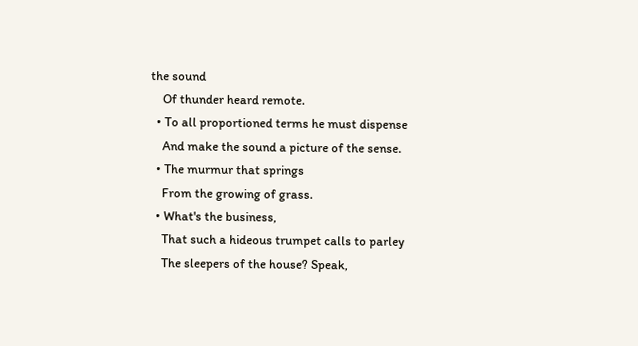the sound
    Of thunder heard remote.
  • To all proportioned terms he must dispense
    And make the sound a picture of the sense.
  • The murmur that springs
    From the growing of grass.
  • What's the business,
    That such a hideous trumpet calls to parley
    The sleepers of the house? Speak,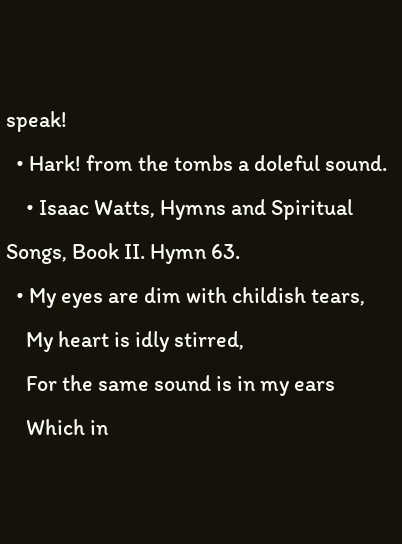speak!
  • Hark! from the tombs a doleful sound.
    • Isaac Watts, Hymns and Spiritual Songs, Book II. Hymn 63.
  • My eyes are dim with childish tears,
    My heart is idly stirred,
    For the same sound is in my ears
    Which in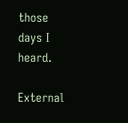those days I heard.

External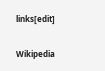links[edit]

Wikipedia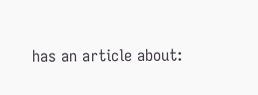has an article about: